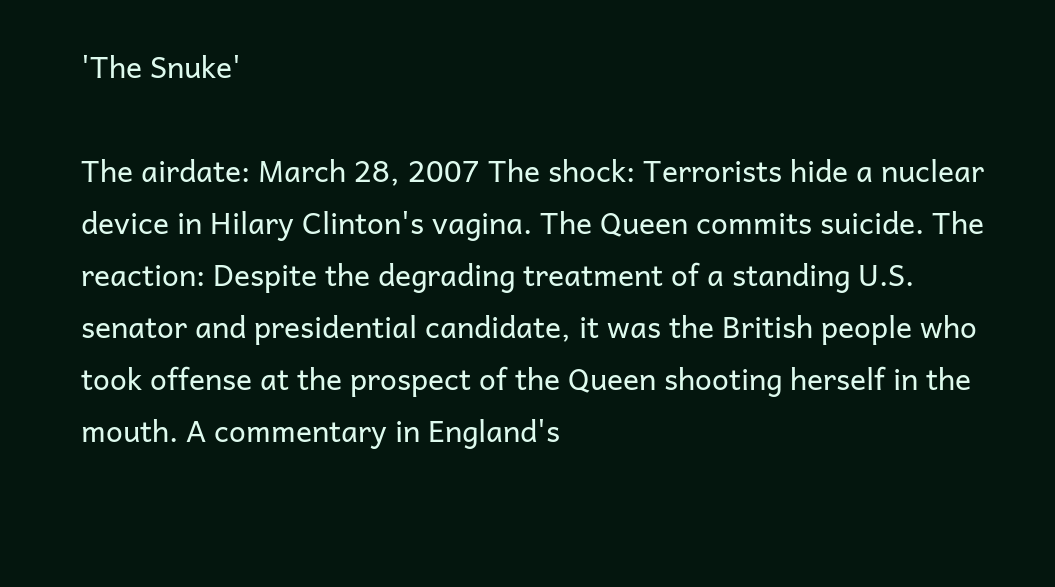'The Snuke'

The airdate: March 28, 2007 The shock: Terrorists hide a nuclear device in Hilary Clinton's vagina. The Queen commits suicide. The reaction: Despite the degrading treatment of a standing U.S. senator and presidential candidate, it was the British people who took offense at the prospect of the Queen shooting herself in the mouth. A commentary in England's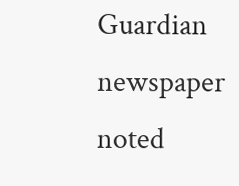Guardian newspaper noted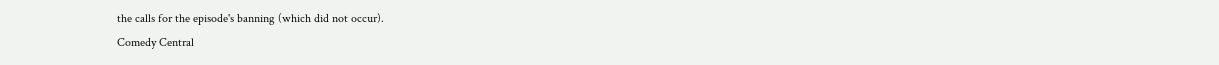the calls for the episode's banning (which did not occur).
Comedy Central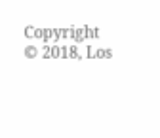Copyright © 2018, Los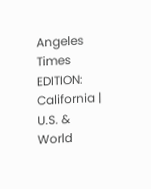Angeles Times
EDITION: California | U.S. & World